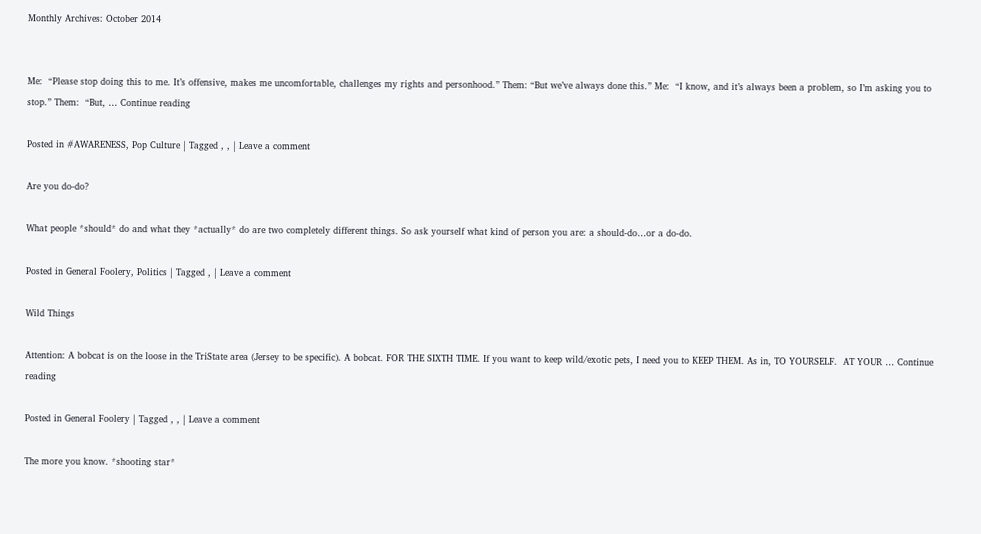Monthly Archives: October 2014


Me:  “Please stop doing this to me. It’s offensive, makes me uncomfortable, challenges my rights and personhood.” Them: “But we’ve always done this.” Me:  “I know, and it’s always been a problem, so I’m asking you to stop.” Them:  “But, … Continue reading

Posted in #AWARENESS, Pop Culture | Tagged , , | Leave a comment

Are you do-do?

What people *should* do and what they *actually* do are two completely different things. So ask yourself what kind of person you are: a should-do…or a do-do.

Posted in General Foolery, Politics | Tagged , | Leave a comment

Wild Things

Attention: A bobcat is on the loose in the TriState area (Jersey to be specific). A bobcat. FOR THE SIXTH TIME. If you want to keep wild/exotic pets, I need you to KEEP THEM. As in, TO YOURSELF.  AT YOUR … Continue reading

Posted in General Foolery | Tagged , , | Leave a comment

The more you know. *shooting star*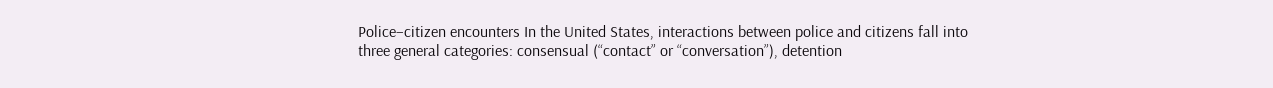Police–citizen encounters In the United States, interactions between police and citizens fall into three general categories: consensual (“contact” or “conversation”), detention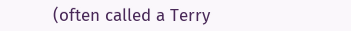(often called a Terry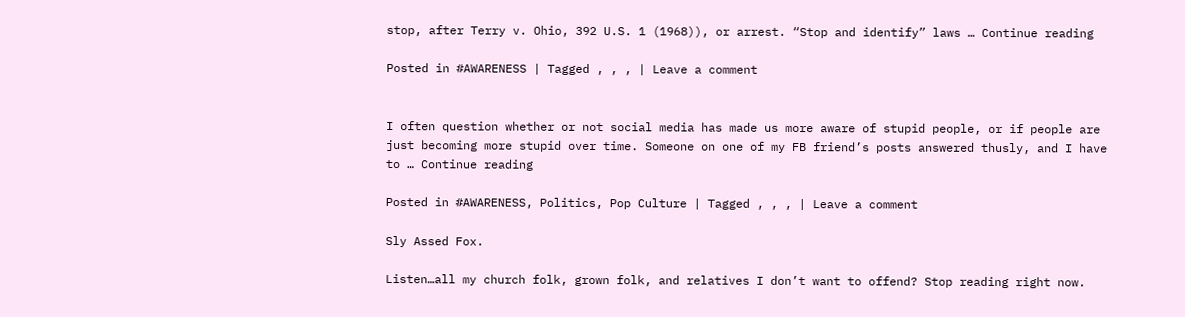stop, after Terry v. Ohio, 392 U.S. 1 (1968)), or arrest. “Stop and identify” laws … Continue reading

Posted in #AWARENESS | Tagged , , , | Leave a comment


I often question whether or not social media has made us more aware of stupid people, or if people are just becoming more stupid over time. Someone on one of my FB friend’s posts answered thusly, and I have to … Continue reading

Posted in #AWARENESS, Politics, Pop Culture | Tagged , , , | Leave a comment

Sly Assed Fox.

Listen…all my church folk, grown folk, and relatives I don’t want to offend? Stop reading right now.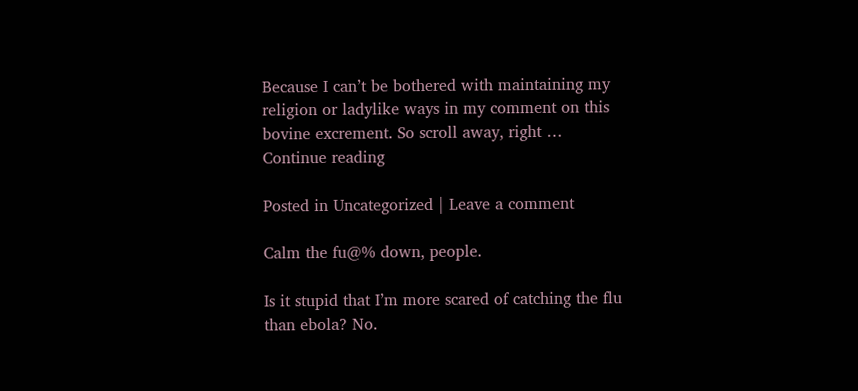Because I can’t be bothered with maintaining my religion or ladylike ways in my comment on this bovine excrement. So scroll away, right … Continue reading

Posted in Uncategorized | Leave a comment

Calm the fu@% down, people.

Is it stupid that I’m more scared of catching the flu than ebola? No.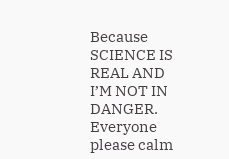Because SCIENCE IS REAL AND I’M NOT IN DANGER. Everyone please calm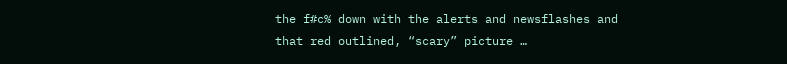the f#c% down with the alerts and newsflashes and that red outlined, “scary” picture …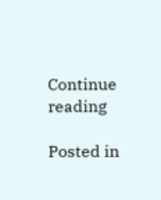Continue reading

Posted in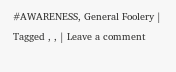#AWARENESS, General Foolery | Tagged , , | Leave a comment